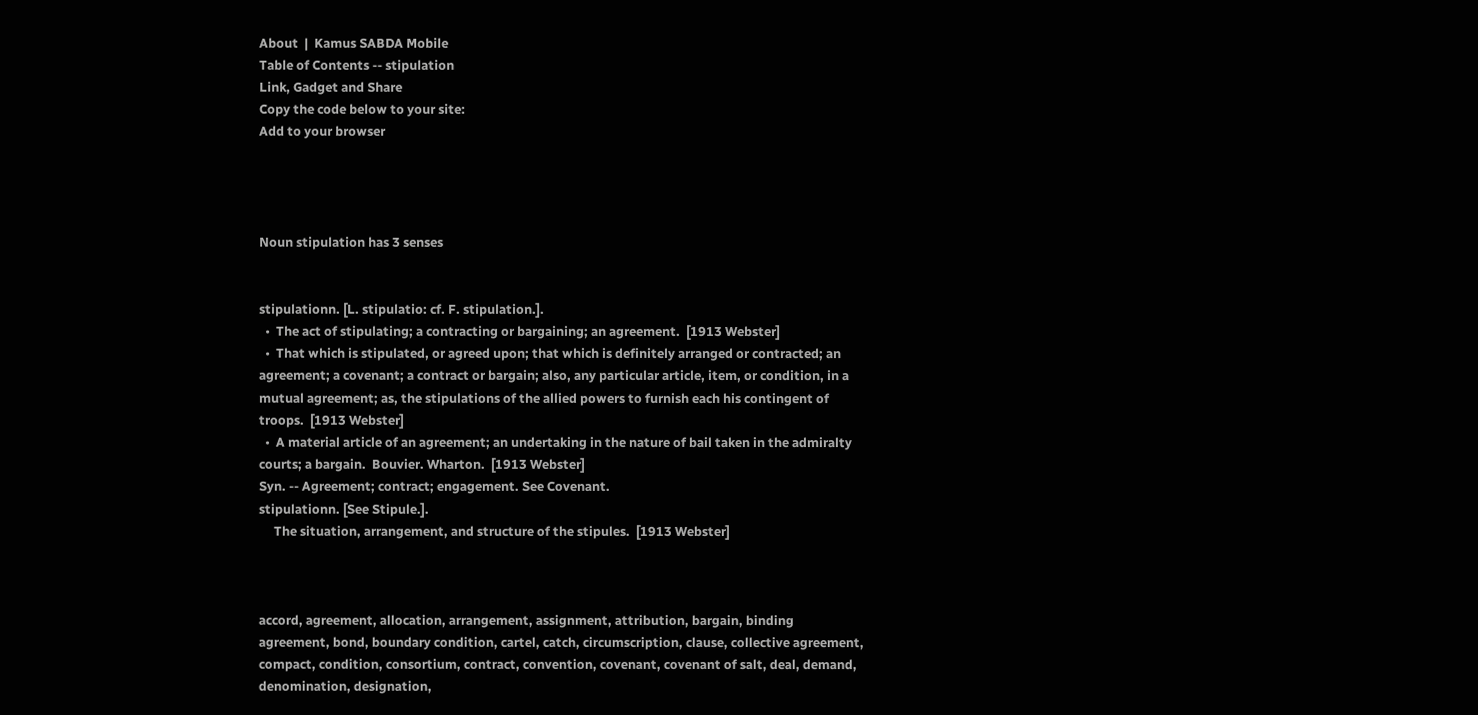About  |  Kamus SABDA Mobile
Table of Contents -- stipulation
Link, Gadget and Share
Copy the code below to your site:
Add to your browser




Noun stipulation has 3 senses


stipulationn. [L. stipulatio: cf. F. stipulation.].
  •  The act of stipulating; a contracting or bargaining; an agreement.  [1913 Webster]
  •  That which is stipulated, or agreed upon; that which is definitely arranged or contracted; an agreement; a covenant; a contract or bargain; also, any particular article, item, or condition, in a mutual agreement; as, the stipulations of the allied powers to furnish each his contingent of troops.  [1913 Webster]
  •  A material article of an agreement; an undertaking in the nature of bail taken in the admiralty courts; a bargain.  Bouvier. Wharton.  [1913 Webster]
Syn. -- Agreement; contract; engagement. See Covenant.
stipulationn. [See Stipule.].
     The situation, arrangement, and structure of the stipules.  [1913 Webster]



accord, agreement, allocation, arrangement, assignment, attribution, bargain, binding agreement, bond, boundary condition, cartel, catch, circumscription, clause, collective agreement, compact, condition, consortium, contract, convention, covenant, covenant of salt, deal, demand, denomination, designation,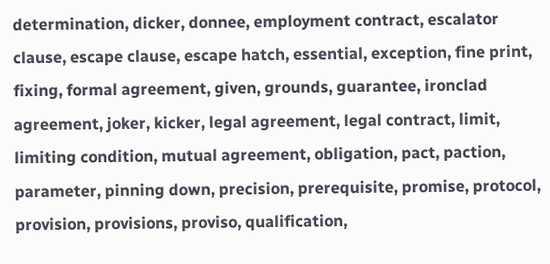determination, dicker, donnee, employment contract, escalator clause, escape clause, escape hatch, essential, exception, fine print, fixing, formal agreement, given, grounds, guarantee, ironclad agreement, joker, kicker, legal agreement, legal contract, limit, limiting condition, mutual agreement, obligation, pact, paction, parameter, pinning down, precision, prerequisite, promise, protocol, provision, provisions, proviso, qualification,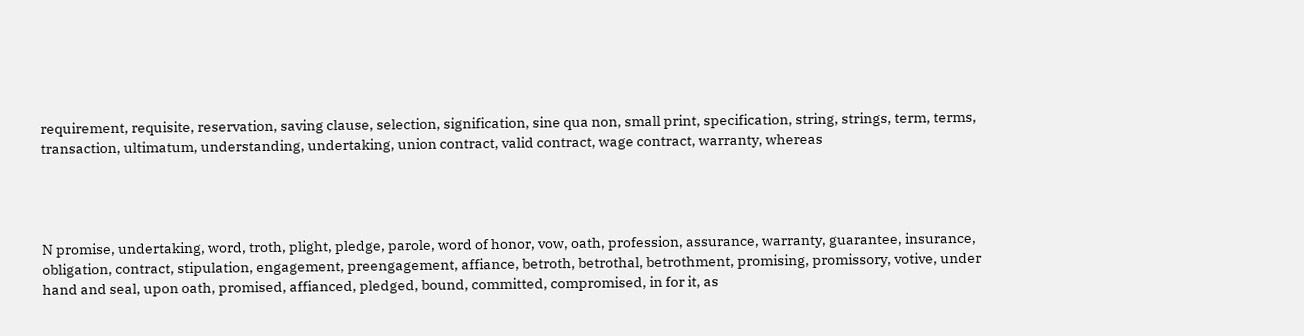requirement, requisite, reservation, saving clause, selection, signification, sine qua non, small print, specification, string, strings, term, terms, transaction, ultimatum, understanding, undertaking, union contract, valid contract, wage contract, warranty, whereas




N promise, undertaking, word, troth, plight, pledge, parole, word of honor, vow, oath, profession, assurance, warranty, guarantee, insurance, obligation, contract, stipulation, engagement, preengagement, affiance, betroth, betrothal, betrothment, promising, promissory, votive, under hand and seal, upon oath, promised, affianced, pledged, bound, committed, compromised, in for it, as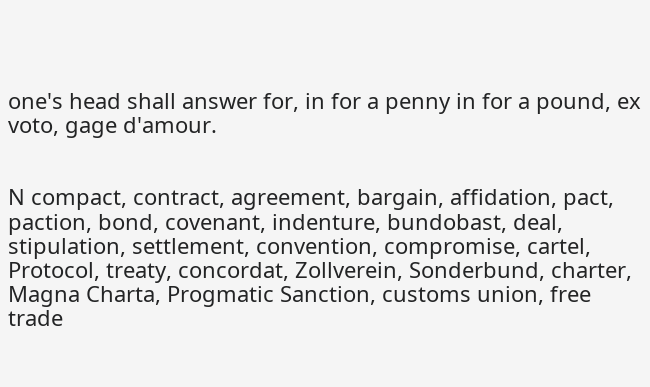one's head shall answer for, in for a penny in for a pound, ex voto, gage d'amour.


N compact, contract, agreement, bargain, affidation, pact, paction, bond, covenant, indenture, bundobast, deal, stipulation, settlement, convention, compromise, cartel, Protocol, treaty, concordat, Zollverein, Sonderbund, charter, Magna Charta, Progmatic Sanction, customs union, free trade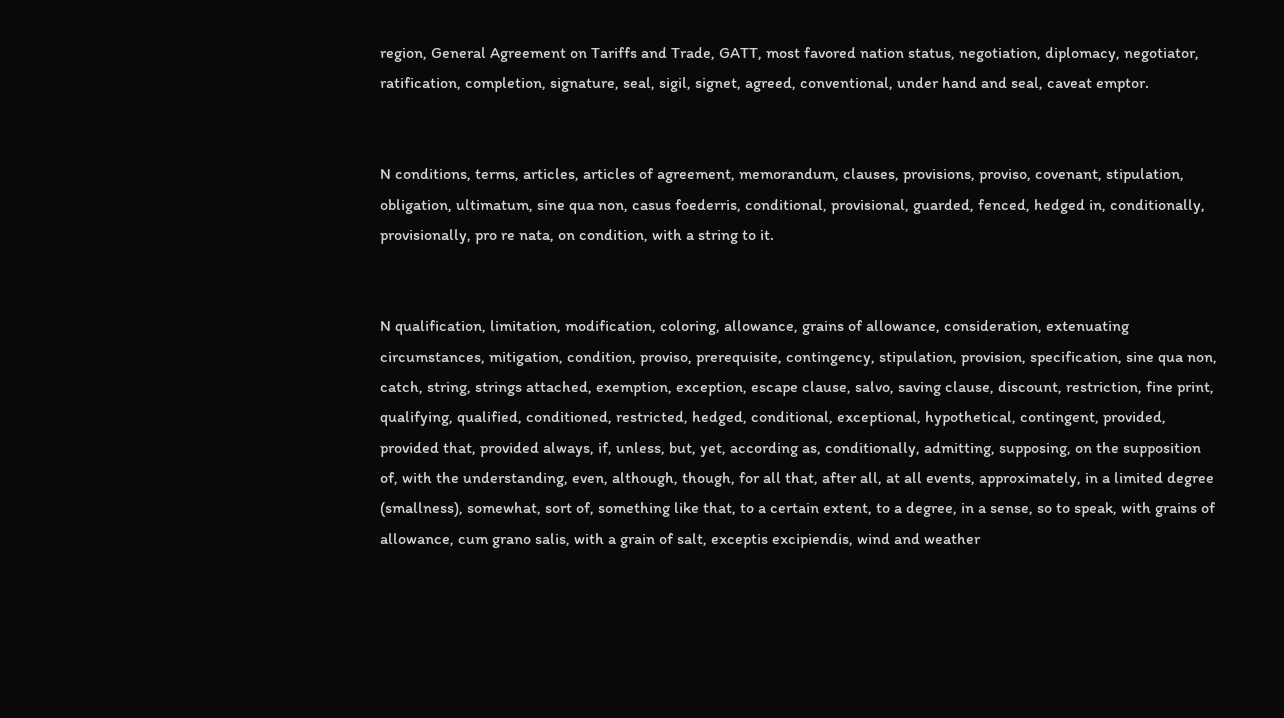region, General Agreement on Tariffs and Trade, GATT, most favored nation status, negotiation, diplomacy, negotiator, ratification, completion, signature, seal, sigil, signet, agreed, conventional, under hand and seal, caveat emptor.


N conditions, terms, articles, articles of agreement, memorandum, clauses, provisions, proviso, covenant, stipulation, obligation, ultimatum, sine qua non, casus foederris, conditional, provisional, guarded, fenced, hedged in, conditionally, provisionally, pro re nata, on condition, with a string to it.


N qualification, limitation, modification, coloring, allowance, grains of allowance, consideration, extenuating circumstances, mitigation, condition, proviso, prerequisite, contingency, stipulation, provision, specification, sine qua non, catch, string, strings attached, exemption, exception, escape clause, salvo, saving clause, discount, restriction, fine print, qualifying, qualified, conditioned, restricted, hedged, conditional, exceptional, hypothetical, contingent, provided, provided that, provided always, if, unless, but, yet, according as, conditionally, admitting, supposing, on the supposition of, with the understanding, even, although, though, for all that, after all, at all events, approximately, in a limited degree (smallness), somewhat, sort of, something like that, to a certain extent, to a degree, in a sense, so to speak, with grains of allowance, cum grano salis, with a grain of salt, exceptis excipiendis, wind and weather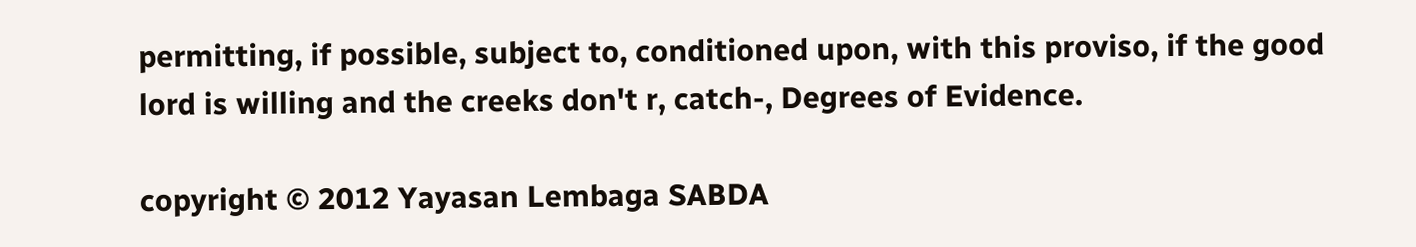permitting, if possible, subject to, conditioned upon, with this proviso, if the good lord is willing and the creeks don't r, catch-, Degrees of Evidence.

copyright © 2012 Yayasan Lembaga SABDA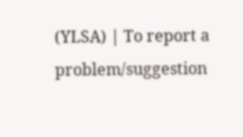(YLSA) | To report a problem/suggestion